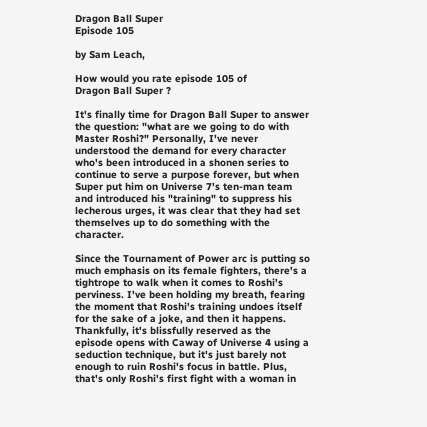Dragon Ball Super
Episode 105

by Sam Leach,

How would you rate episode 105 of
Dragon Ball Super ?

It's finally time for Dragon Ball Super to answer the question: "what are we going to do with Master Roshi?" Personally, I've never understood the demand for every character who's been introduced in a shonen series to continue to serve a purpose forever, but when Super put him on Universe 7's ten-man team and introduced his "training" to suppress his lecherous urges, it was clear that they had set themselves up to do something with the character.

Since the Tournament of Power arc is putting so much emphasis on its female fighters, there's a tightrope to walk when it comes to Roshi's perviness. I've been holding my breath, fearing the moment that Roshi's training undoes itself for the sake of a joke, and then it happens. Thankfully, it's blissfully reserved as the episode opens with Caway of Universe 4 using a seduction technique, but it's just barely not enough to ruin Roshi's focus in battle. Plus, that's only Roshi's first fight with a woman in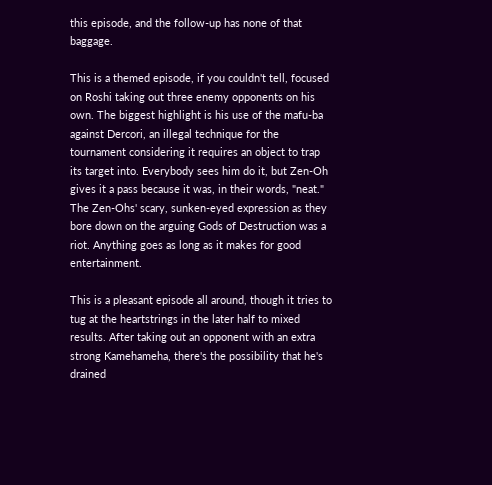this episode, and the follow-up has none of that baggage.

This is a themed episode, if you couldn't tell, focused on Roshi taking out three enemy opponents on his own. The biggest highlight is his use of the mafu-ba against Dercori, an illegal technique for the tournament considering it requires an object to trap its target into. Everybody sees him do it, but Zen-Oh gives it a pass because it was, in their words, "neat." The Zen-Ohs' scary, sunken-eyed expression as they bore down on the arguing Gods of Destruction was a riot. Anything goes as long as it makes for good entertainment.

This is a pleasant episode all around, though it tries to tug at the heartstrings in the later half to mixed results. After taking out an opponent with an extra strong Kamehameha, there's the possibility that he's drained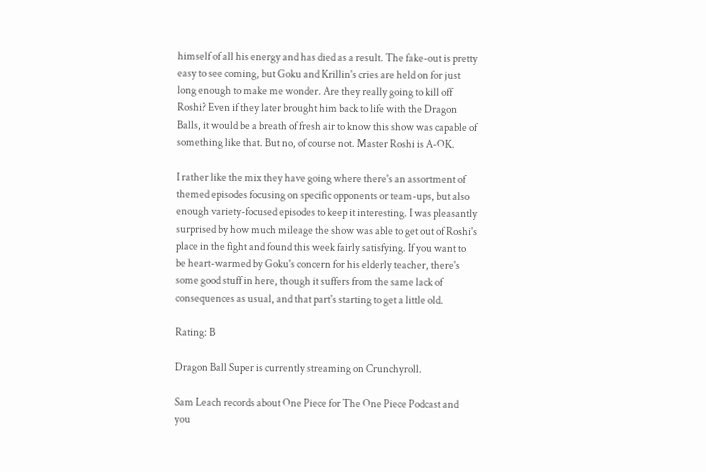himself of all his energy and has died as a result. The fake-out is pretty easy to see coming, but Goku and Krillin's cries are held on for just long enough to make me wonder. Are they really going to kill off Roshi? Even if they later brought him back to life with the Dragon Balls, it would be a breath of fresh air to know this show was capable of something like that. But no, of course not. Master Roshi is A-OK.

I rather like the mix they have going where there's an assortment of themed episodes focusing on specific opponents or team-ups, but also enough variety-focused episodes to keep it interesting. I was pleasantly surprised by how much mileage the show was able to get out of Roshi's place in the fight and found this week fairly satisfying. If you want to be heart-warmed by Goku's concern for his elderly teacher, there's some good stuff in here, though it suffers from the same lack of consequences as usual, and that part's starting to get a little old.

Rating: B

Dragon Ball Super is currently streaming on Crunchyroll.

Sam Leach records about One Piece for The One Piece Podcast and you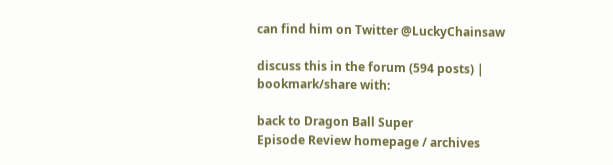can find him on Twitter @LuckyChainsaw

discuss this in the forum (594 posts) |
bookmark/share with:

back to Dragon Ball Super
Episode Review homepage / archives